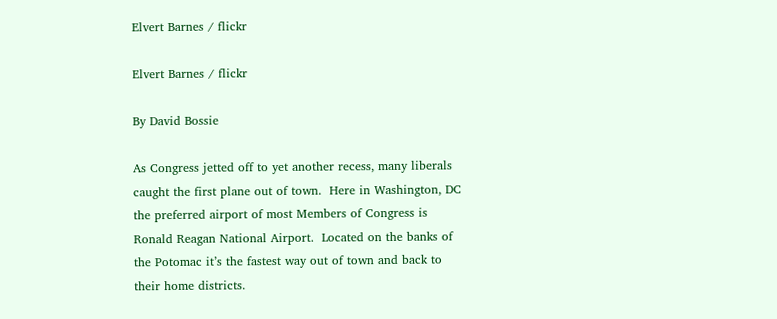Elvert Barnes / flickr

Elvert Barnes / flickr

By David Bossie

As Congress jetted off to yet another recess, many liberals caught the first plane out of town.  Here in Washington, DC the preferred airport of most Members of Congress is Ronald Reagan National Airport.  Located on the banks of the Potomac it’s the fastest way out of town and back to their home districts.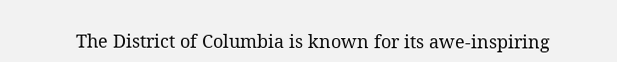The District of Columbia is known for its awe-inspiring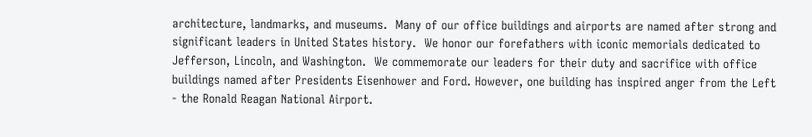architecture, landmarks, and museums.  Many of our office buildings and airports are named after strong and significant leaders in United States history.  We honor our forefathers with iconic memorials dedicated to Jefferson, Lincoln, and Washington.  We commemorate our leaders for their duty and sacrifice with office buildings named after Presidents Eisenhower and Ford. However, one building has inspired anger from the Left - the Ronald Reagan National Airport.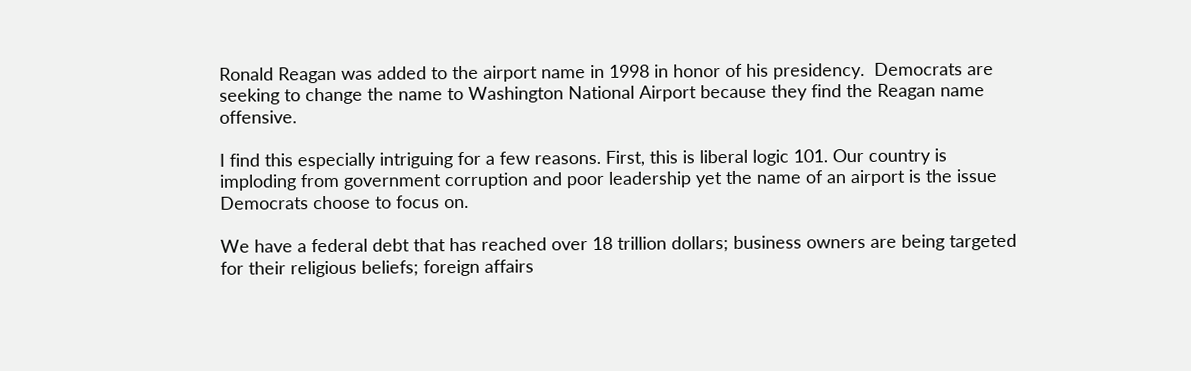Ronald Reagan was added to the airport name in 1998 in honor of his presidency.  Democrats are seeking to change the name to Washington National Airport because they find the Reagan name offensive.

I find this especially intriguing for a few reasons. First, this is liberal logic 101. Our country is imploding from government corruption and poor leadership yet the name of an airport is the issue Democrats choose to focus on.

We have a federal debt that has reached over 18 trillion dollars; business owners are being targeted for their religious beliefs; foreign affairs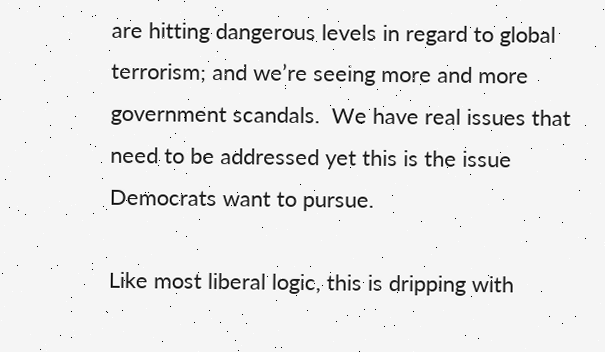are hitting dangerous levels in regard to global terrorism; and we’re seeing more and more government scandals.  We have real issues that need to be addressed yet this is the issue Democrats want to pursue.

Like most liberal logic, this is dripping with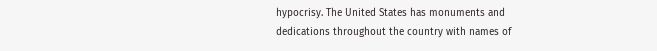hypocrisy. The United States has monuments and dedications throughout the country with names of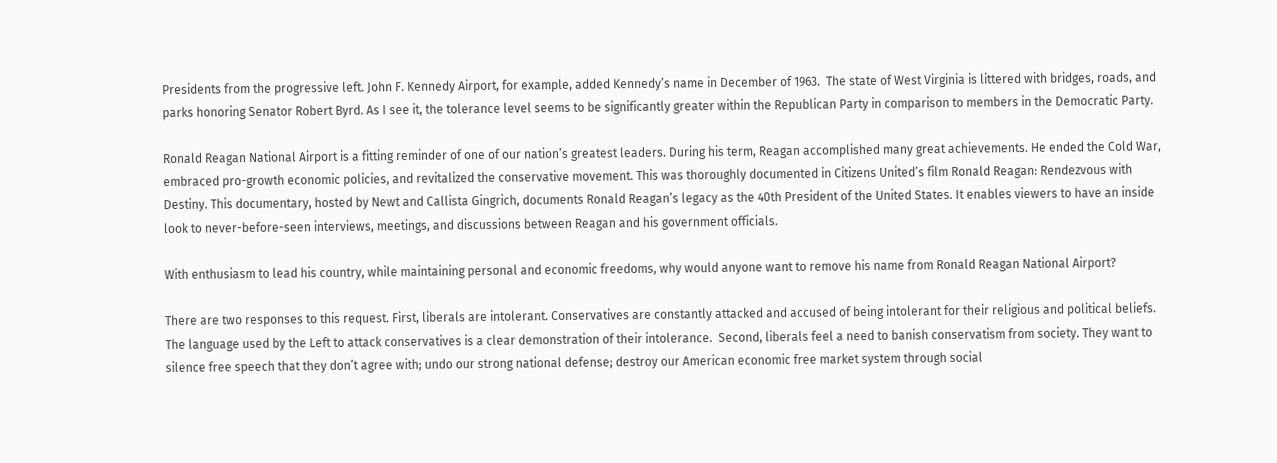Presidents from the progressive left. John F. Kennedy Airport, for example, added Kennedy’s name in December of 1963.  The state of West Virginia is littered with bridges, roads, and parks honoring Senator Robert Byrd. As I see it, the tolerance level seems to be significantly greater within the Republican Party in comparison to members in the Democratic Party.

Ronald Reagan National Airport is a fitting reminder of one of our nation’s greatest leaders. During his term, Reagan accomplished many great achievements. He ended the Cold War, embraced pro-growth economic policies, and revitalized the conservative movement. This was thoroughly documented in Citizens United’s film Ronald Reagan: Rendezvous with Destiny. This documentary, hosted by Newt and Callista Gingrich, documents Ronald Reagan’s legacy as the 40th President of the United States. It enables viewers to have an inside look to never-before-seen interviews, meetings, and discussions between Reagan and his government officials.

With enthusiasm to lead his country, while maintaining personal and economic freedoms, why would anyone want to remove his name from Ronald Reagan National Airport?

There are two responses to this request. First, liberals are intolerant. Conservatives are constantly attacked and accused of being intolerant for their religious and political beliefs.  The language used by the Left to attack conservatives is a clear demonstration of their intolerance.  Second, liberals feel a need to banish conservatism from society. They want to silence free speech that they don’t agree with; undo our strong national defense; destroy our American economic free market system through social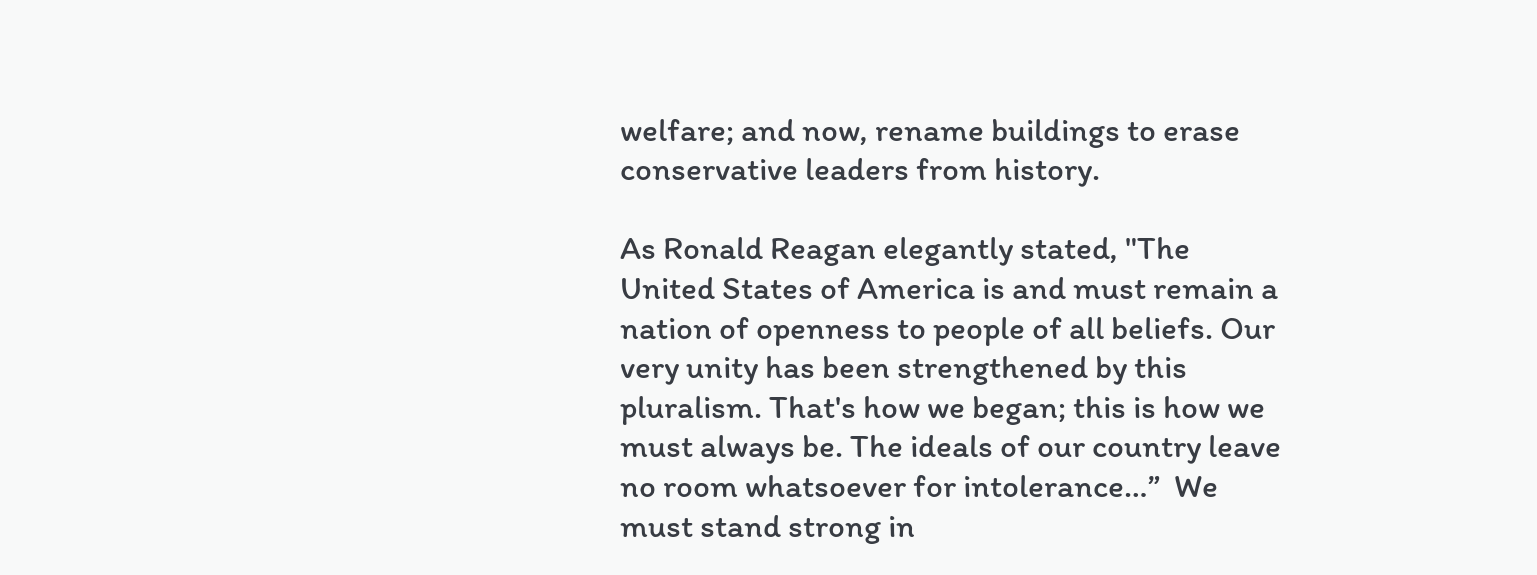welfare; and now, rename buildings to erase conservative leaders from history.

As Ronald Reagan elegantly stated, "The United States of America is and must remain a nation of openness to people of all beliefs. Our very unity has been strengthened by this pluralism. That's how we began; this is how we must always be. The ideals of our country leave no room whatsoever for intolerance…”  We must stand strong in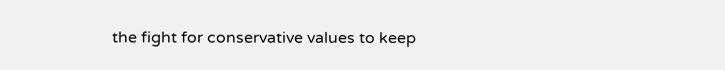the fight for conservative values to keep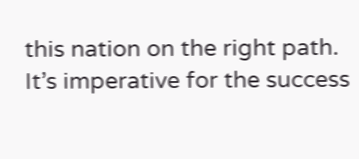this nation on the right path. It’s imperative for the success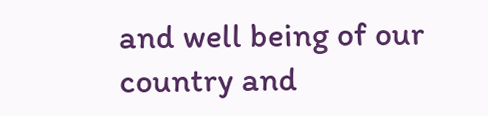and well being of our country and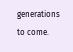generations to come.